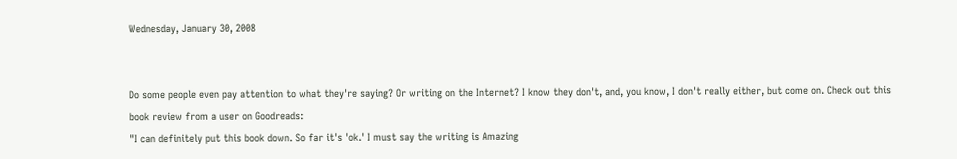Wednesday, January 30, 2008


Do some people even pay attention to what they're saying? Or writing on the Internet? I know they don't, and, you know, I don't really either, but come on. Check out this book review from a user on Goodreads:
"I can definitely put this book down. So far it's 'ok.' I must say the writing is Amazing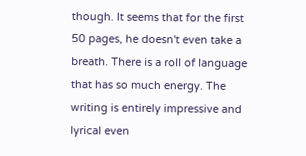though. It seems that for the first 50 pages, he doesn't even take a breath. There is a roll of language that has so much energy. The writing is entirely impressive and lyrical even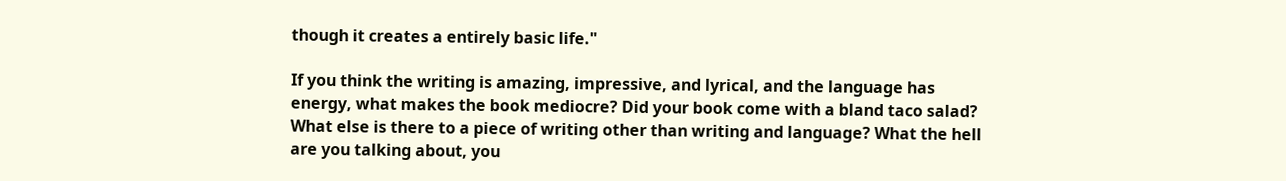though it creates a entirely basic life."

If you think the writing is amazing, impressive, and lyrical, and the language has energy, what makes the book mediocre? Did your book come with a bland taco salad? What else is there to a piece of writing other than writing and language? What the hell are you talking about, you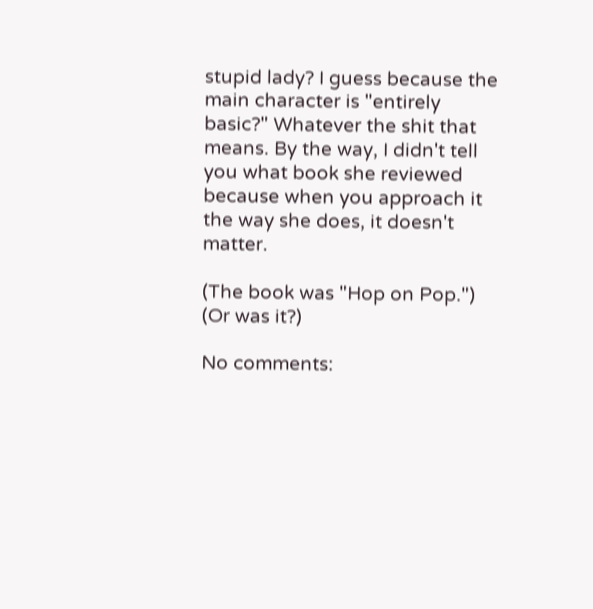stupid lady? I guess because the main character is "entirely basic?" Whatever the shit that means. By the way, I didn't tell you what book she reviewed because when you approach it the way she does, it doesn't matter.

(The book was "Hop on Pop.")
(Or was it?)

No comments: